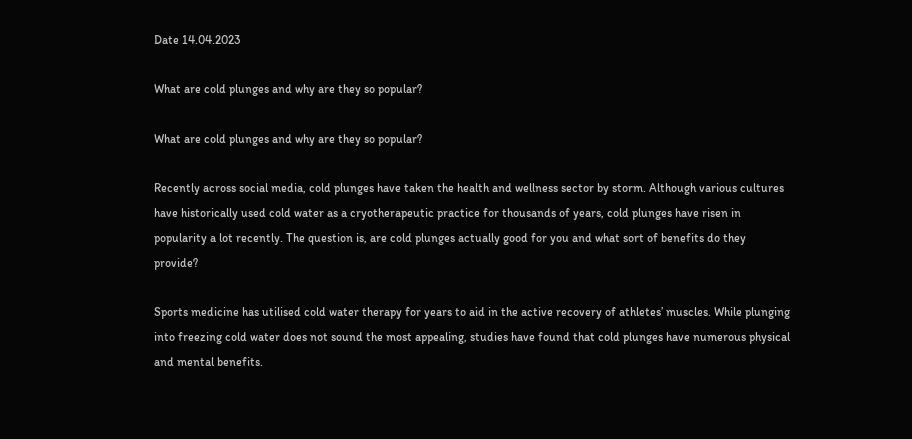Date 14.04.2023

What are cold plunges and why are they so popular?

What are cold plunges and why are they so popular?

Recently across social media, cold plunges have taken the health and wellness sector by storm. Although various cultures have historically used cold water as a cryotherapeutic practice for thousands of years, cold plunges have risen in popularity a lot recently. The question is, are cold plunges actually good for you and what sort of benefits do they provide?

Sports medicine has utilised cold water therapy for years to aid in the active recovery of athletes’ muscles. While plunging into freezing cold water does not sound the most appealing, studies have found that cold plunges have numerous physical and mental benefits.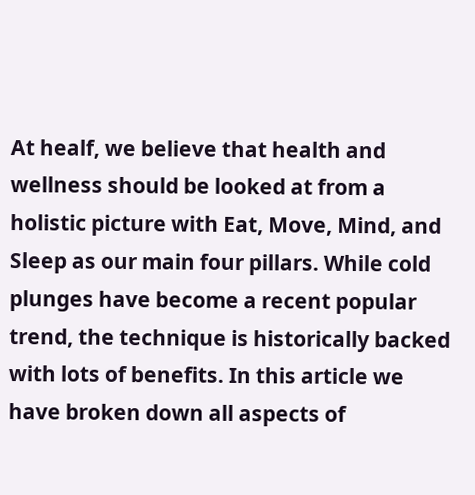At healf, we believe that health and wellness should be looked at from a holistic picture with Eat, Move, Mind, and Sleep as our main four pillars. While cold plunges have become a recent popular trend, the technique is historically backed with lots of benefits. In this article we have broken down all aspects of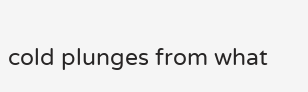cold plunges from what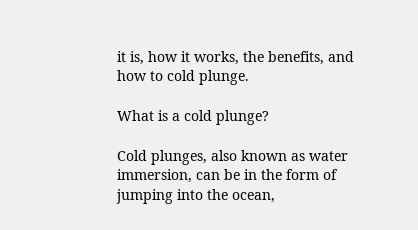it is, how it works, the benefits, and how to cold plunge.

What is a cold plunge?

Cold plunges, also known as water immersion, can be in the form of jumping into the ocean,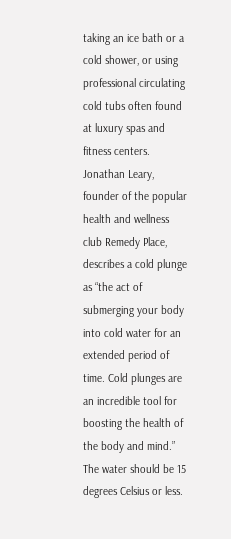taking an ice bath or a cold shower, or using professional circulating cold tubs often found at luxury spas and fitness centers. Jonathan Leary, founder of the popular health and wellness club Remedy Place, describes a cold plunge as “the act of submerging your body into cold water for an extended period of time. Cold plunges are an incredible tool for boosting the health of the body and mind.” The water should be 15 degrees Celsius or less.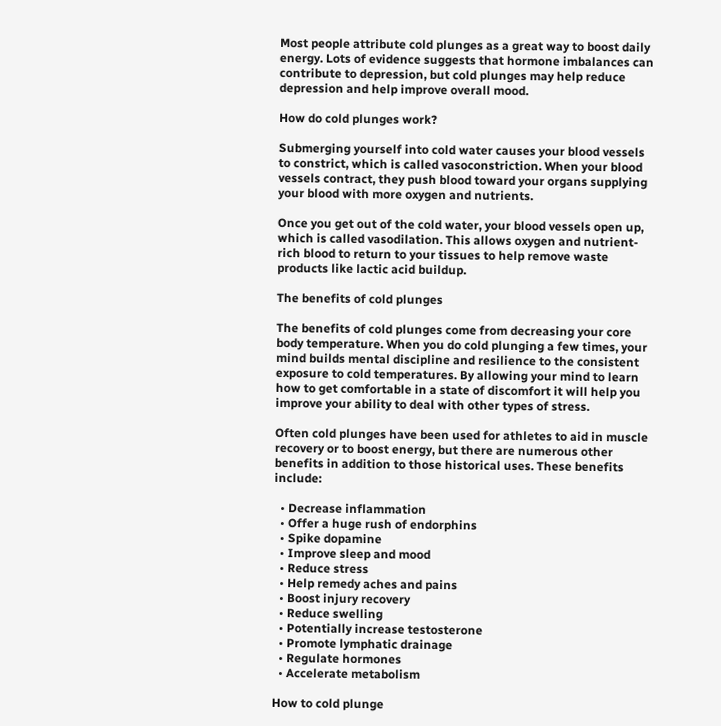Most people attribute cold plunges as a great way to boost daily energy. Lots of evidence suggests that hormone imbalances can contribute to depression, but cold plunges may help reduce depression and help improve overall mood.

How do cold plunges work?

Submerging yourself into cold water causes your blood vessels to constrict, which is called vasoconstriction. When your blood vessels contract, they push blood toward your organs supplying your blood with more oxygen and nutrients.

Once you get out of the cold water, your blood vessels open up, which is called vasodilation. This allows oxygen and nutrient-rich blood to return to your tissues to help remove waste products like lactic acid buildup.

The benefits of cold plunges

The benefits of cold plunges come from decreasing your core body temperature. When you do cold plunging a few times, your mind builds mental discipline and resilience to the consistent exposure to cold temperatures. By allowing your mind to learn how to get comfortable in a state of discomfort it will help you improve your ability to deal with other types of stress.

Often cold plunges have been used for athletes to aid in muscle recovery or to boost energy, but there are numerous other benefits in addition to those historical uses. These benefits include:

  • Decrease inflammation
  • Offer a huge rush of endorphins
  • Spike dopamine
  • Improve sleep and mood
  • Reduce stress
  • Help remedy aches and pains
  • Boost injury recovery
  • Reduce swelling
  • Potentially increase testosterone
  • Promote lymphatic drainage
  • Regulate hormones
  • Accelerate metabolism

How to cold plunge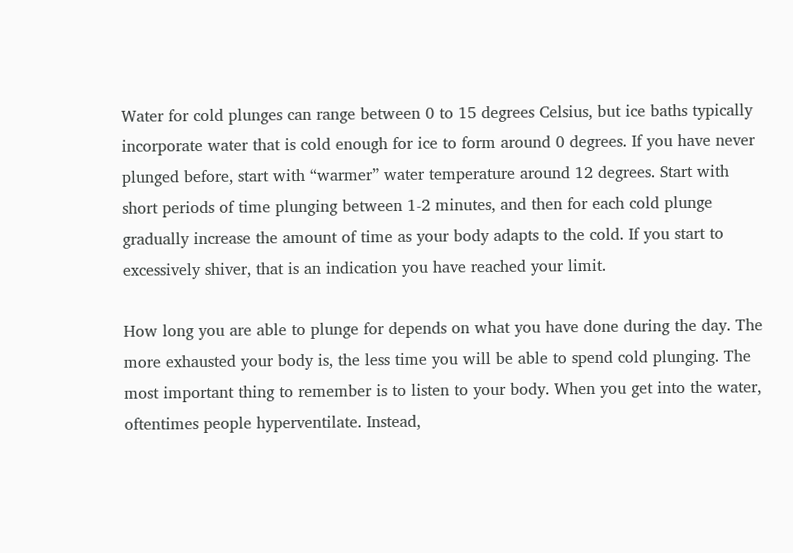Water for cold plunges can range between 0 to 15 degrees Celsius, but ice baths typically incorporate water that is cold enough for ice to form around 0 degrees. If you have never plunged before, start with “warmer” water temperature around 12 degrees. Start with short periods of time plunging between 1-2 minutes, and then for each cold plunge gradually increase the amount of time as your body adapts to the cold. If you start to excessively shiver, that is an indication you have reached your limit.

How long you are able to plunge for depends on what you have done during the day. The more exhausted your body is, the less time you will be able to spend cold plunging. The most important thing to remember is to listen to your body. When you get into the water, oftentimes people hyperventilate. Instead,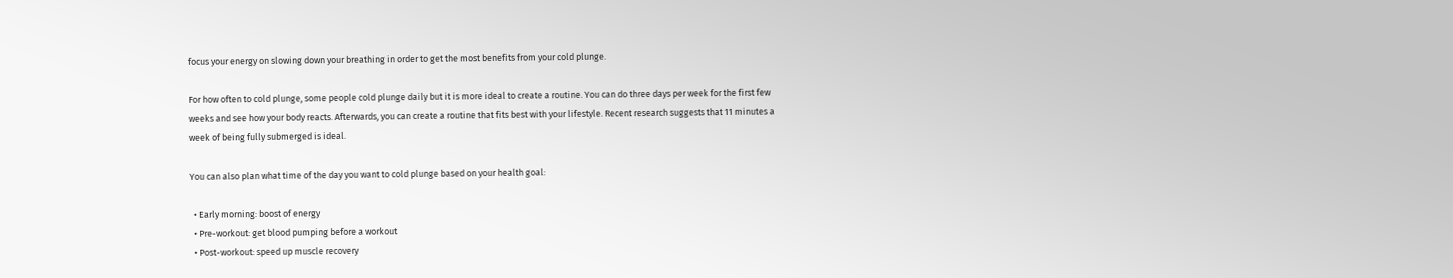focus your energy on slowing down your breathing in order to get the most benefits from your cold plunge.

For how often to cold plunge, some people cold plunge daily but it is more ideal to create a routine. You can do three days per week for the first few weeks and see how your body reacts. Afterwards, you can create a routine that fits best with your lifestyle. Recent research suggests that 11 minutes a week of being fully submerged is ideal.

You can also plan what time of the day you want to cold plunge based on your health goal:

  • Early morning: boost of energy
  • Pre-workout: get blood pumping before a workout
  • Post-workout: speed up muscle recovery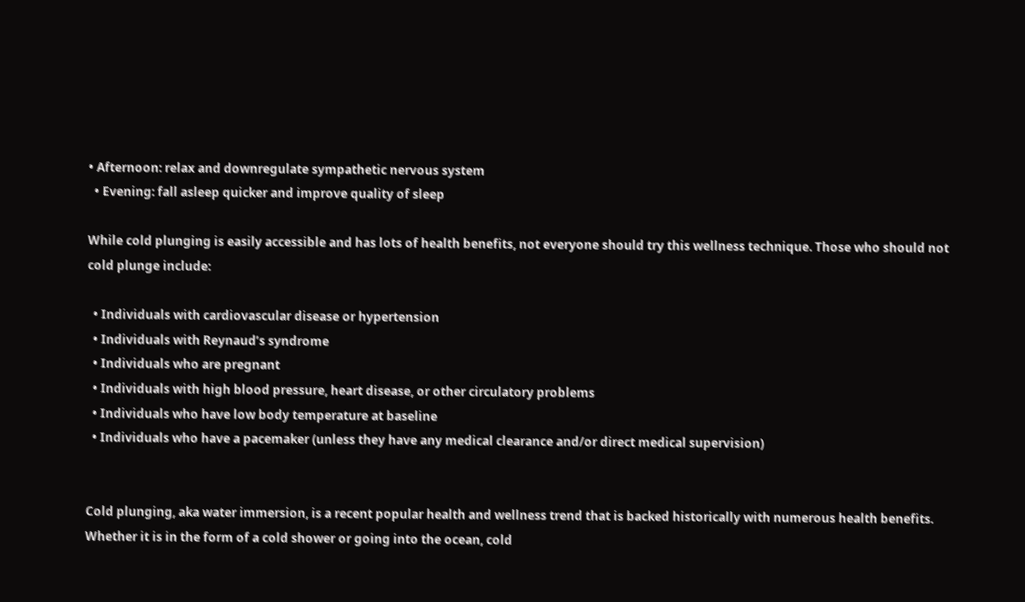• Afternoon: relax and downregulate sympathetic nervous system
  • Evening: fall asleep quicker and improve quality of sleep

While cold plunging is easily accessible and has lots of health benefits, not everyone should try this wellness technique. Those who should not cold plunge include:

  • Individuals with cardiovascular disease or hypertension
  • Individuals with Reynaud’s syndrome
  • Individuals who are pregnant
  • Individuals with high blood pressure, heart disease, or other circulatory problems
  • Individuals who have low body temperature at baseline
  • Individuals who have a pacemaker (unless they have any medical clearance and/or direct medical supervision)


Cold plunging, aka water immersion, is a recent popular health and wellness trend that is backed historically with numerous health benefits. Whether it is in the form of a cold shower or going into the ocean, cold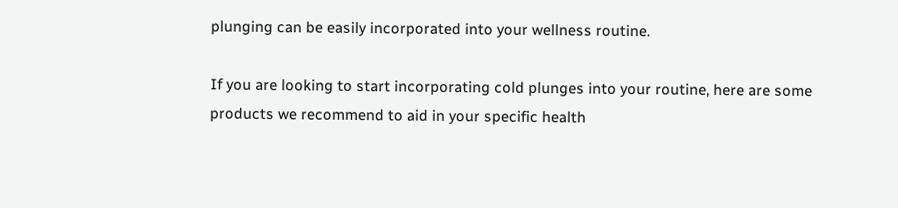plunging can be easily incorporated into your wellness routine.

If you are looking to start incorporating cold plunges into your routine, here are some products we recommend to aid in your specific health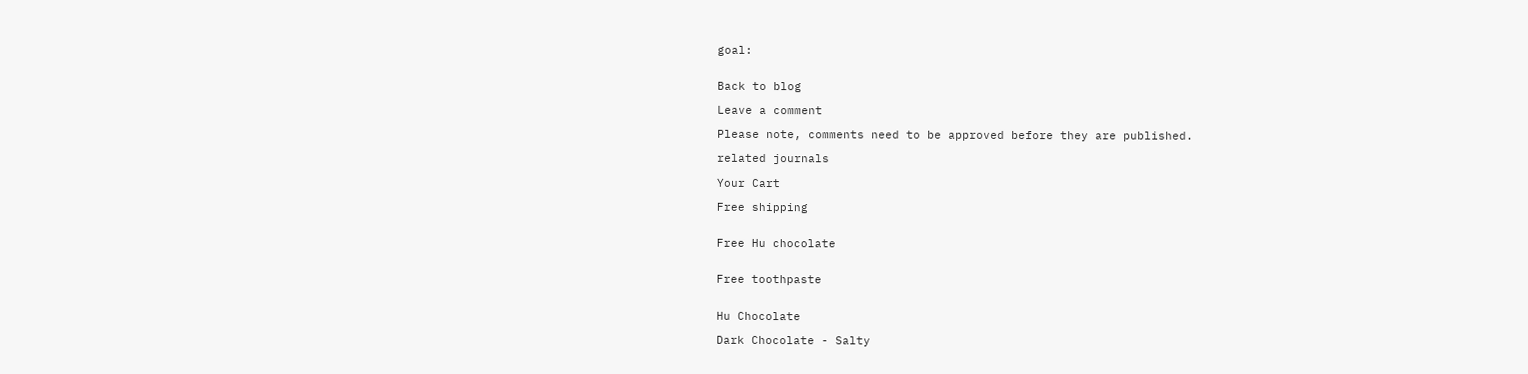goal:


Back to blog

Leave a comment

Please note, comments need to be approved before they are published.

related journals

Your Cart

Free shipping


Free Hu chocolate


Free toothpaste


Hu Chocolate

Dark Chocolate - Salty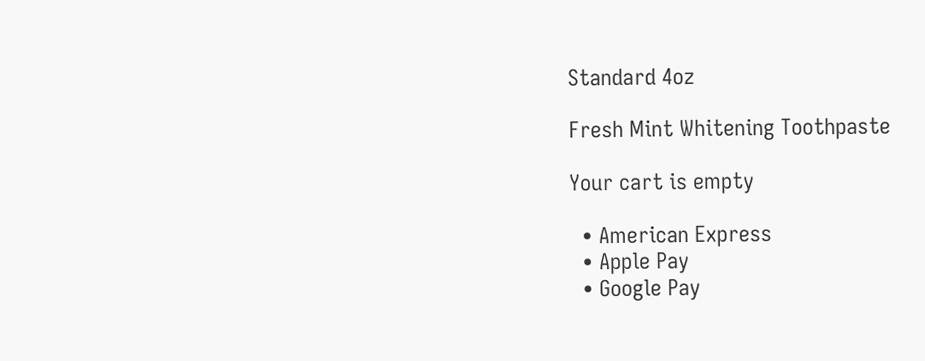Standard 4oz

Fresh Mint Whitening Toothpaste

Your cart is empty

  • American Express
  • Apple Pay
  • Google Pay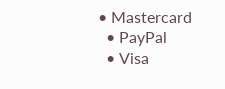• Mastercard
  • PayPal
  • Visa